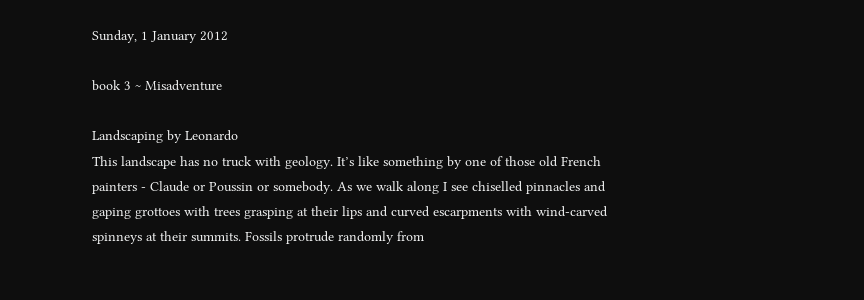Sunday, 1 January 2012

book 3 ~ Misadventure

Landscaping by Leonardo
This landscape has no truck with geology. It’s like something by one of those old French painters - Claude or Poussin or somebody. As we walk along I see chiselled pinnacles and gaping grottoes with trees grasping at their lips and curved escarpments with wind-carved spinneys at their summits. Fossils protrude randomly from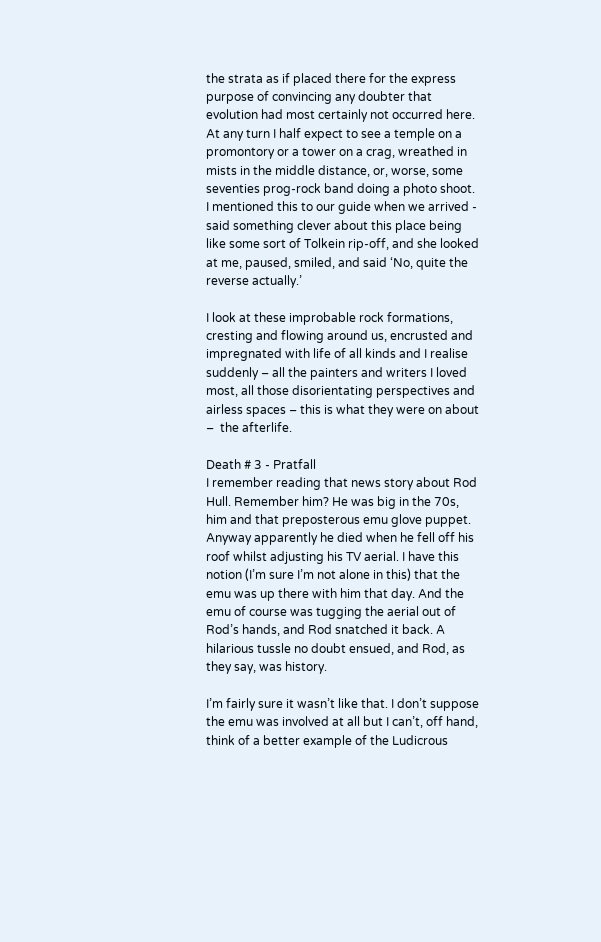the strata as if placed there for the express purpose of convincing any doubter that evolution had most certainly not occurred here. At any turn I half expect to see a temple on a promontory or a tower on a crag, wreathed in mists in the middle distance, or, worse, some seventies prog-rock band doing a photo shoot.
I mentioned this to our guide when we arrived - said something clever about this place being like some sort of Tolkein rip-off, and she looked at me, paused, smiled, and said ‘No, quite the reverse actually.’

I look at these improbable rock formations, cresting and flowing around us, encrusted and impregnated with life of all kinds and I realise suddenly – all the painters and writers I loved most, all those disorientating perspectives and airless spaces – this is what they were on about  –  the afterlife.

Death # 3 - Pratfall
I remember reading that news story about Rod Hull. Remember him? He was big in the 70s, him and that preposterous emu glove puppet. Anyway apparently he died when he fell off his roof whilst adjusting his TV aerial. I have this notion (I’m sure I’m not alone in this) that the emu was up there with him that day. And the emu of course was tugging the aerial out of Rod’s hands, and Rod snatched it back. A hilarious tussle no doubt ensued, and Rod, as they say, was history.

I’m fairly sure it wasn’t like that. I don’t suppose the emu was involved at all but I can’t, off hand, think of a better example of the Ludicrous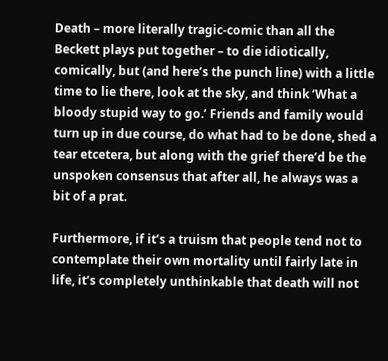Death – more literally tragic-comic than all the Beckett plays put together – to die idiotically, comically, but (and here’s the punch line) with a little time to lie there, look at the sky, and think ‘What a bloody stupid way to go.’ Friends and family would turn up in due course, do what had to be done, shed a tear etcetera, but along with the grief there’d be the unspoken consensus that after all, he always was a bit of a prat.

Furthermore, if it’s a truism that people tend not to contemplate their own mortality until fairly late in life, it’s completely unthinkable that death will not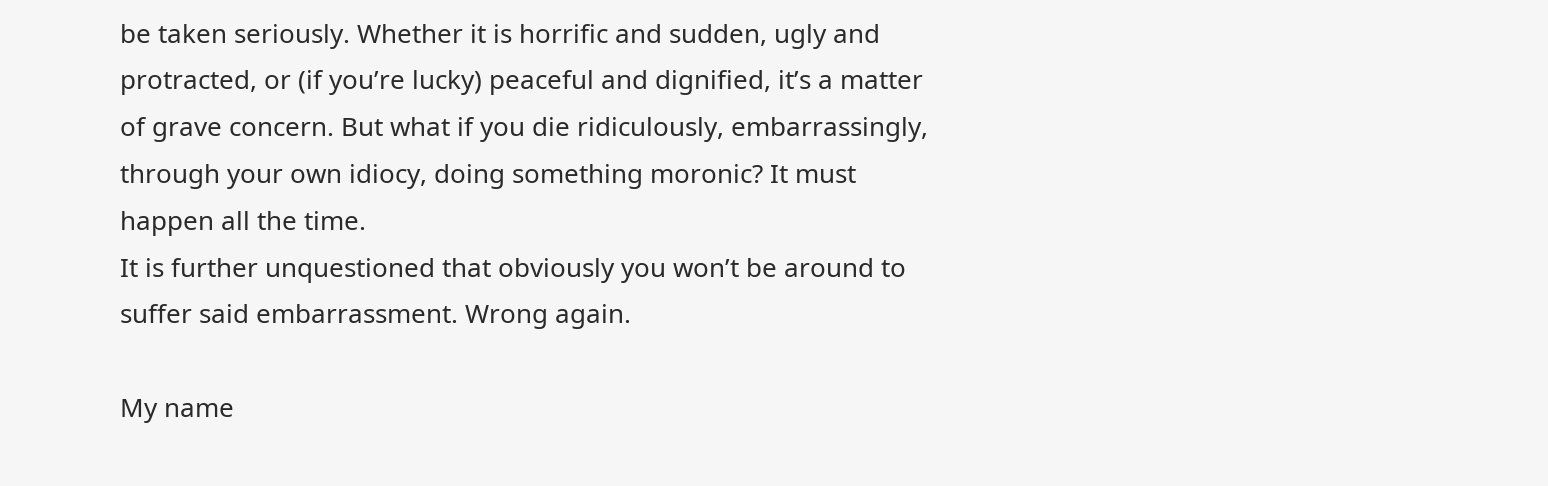be taken seriously. Whether it is horrific and sudden, ugly and protracted, or (if you’re lucky) peaceful and dignified, it’s a matter of grave concern. But what if you die ridiculously, embarrassingly, through your own idiocy, doing something moronic? It must happen all the time.
It is further unquestioned that obviously you won’t be around to suffer said embarrassment. Wrong again.

My name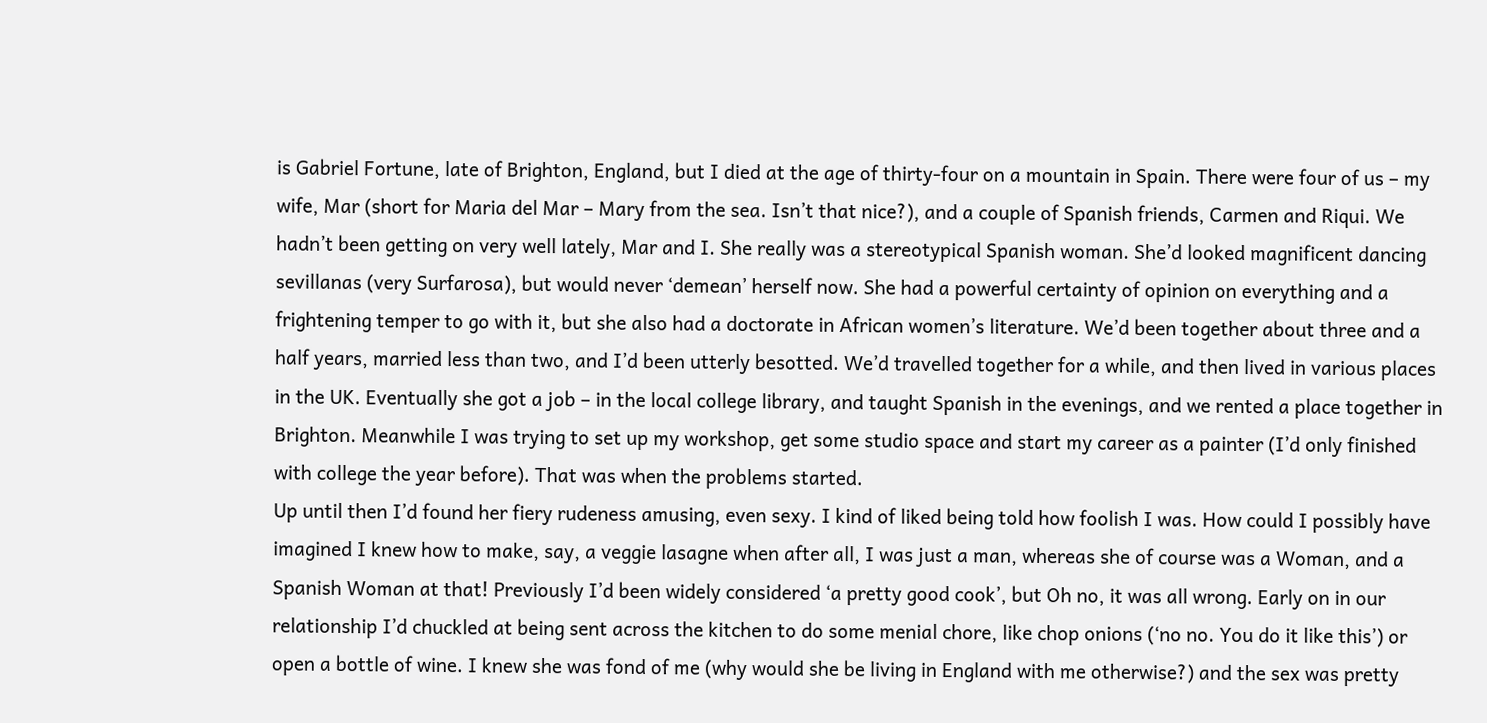is Gabriel Fortune, late of Brighton, England, but I died at the age of thirty-four on a mountain in Spain. There were four of us – my wife, Mar (short for Maria del Mar – Mary from the sea. Isn’t that nice?), and a couple of Spanish friends, Carmen and Riqui. We hadn’t been getting on very well lately, Mar and I. She really was a stereotypical Spanish woman. She’d looked magnificent dancing sevillanas (very Surfarosa), but would never ‘demean’ herself now. She had a powerful certainty of opinion on everything and a frightening temper to go with it, but she also had a doctorate in African women’s literature. We’d been together about three and a half years, married less than two, and I’d been utterly besotted. We’d travelled together for a while, and then lived in various places in the UK. Eventually she got a job – in the local college library, and taught Spanish in the evenings, and we rented a place together in Brighton. Meanwhile I was trying to set up my workshop, get some studio space and start my career as a painter (I’d only finished with college the year before). That was when the problems started.
Up until then I’d found her fiery rudeness amusing, even sexy. I kind of liked being told how foolish I was. How could I possibly have imagined I knew how to make, say, a veggie lasagne when after all, I was just a man, whereas she of course was a Woman, and a Spanish Woman at that! Previously I’d been widely considered ‘a pretty good cook’, but Oh no, it was all wrong. Early on in our relationship I’d chuckled at being sent across the kitchen to do some menial chore, like chop onions (‘no no. You do it like this’) or open a bottle of wine. I knew she was fond of me (why would she be living in England with me otherwise?) and the sex was pretty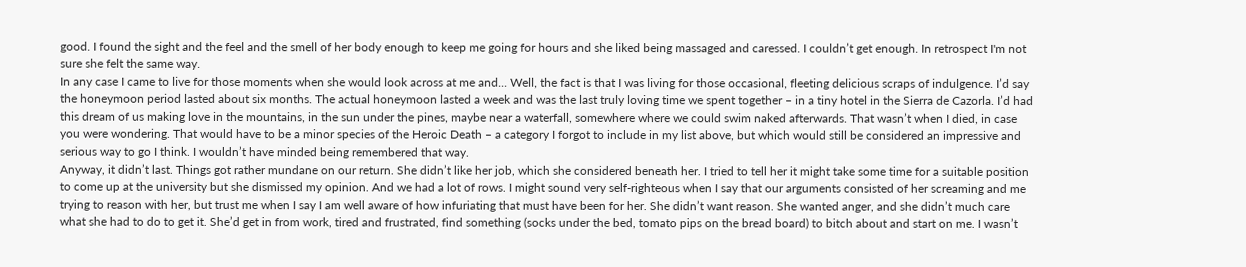good. I found the sight and the feel and the smell of her body enough to keep me going for hours and she liked being massaged and caressed. I couldn’t get enough. In retrospect I'm not sure she felt the same way.
In any case I came to live for those moments when she would look across at me and... Well, the fact is that I was living for those occasional, fleeting delicious scraps of indulgence. I’d say the honeymoon period lasted about six months. The actual honeymoon lasted a week and was the last truly loving time we spent together – in a tiny hotel in the Sierra de Cazorla. I’d had this dream of us making love in the mountains, in the sun under the pines, maybe near a waterfall, somewhere where we could swim naked afterwards. That wasn’t when I died, in case you were wondering. That would have to be a minor species of the Heroic Death – a category I forgot to include in my list above, but which would still be considered an impressive and serious way to go I think. I wouldn’t have minded being remembered that way.
Anyway, it didn’t last. Things got rather mundane on our return. She didn’t like her job, which she considered beneath her. I tried to tell her it might take some time for a suitable position to come up at the university but she dismissed my opinion. And we had a lot of rows. I might sound very self-righteous when I say that our arguments consisted of her screaming and me trying to reason with her, but trust me when I say I am well aware of how infuriating that must have been for her. She didn’t want reason. She wanted anger, and she didn’t much care what she had to do to get it. She’d get in from work, tired and frustrated, find something (socks under the bed, tomato pips on the bread board) to bitch about and start on me. I wasn’t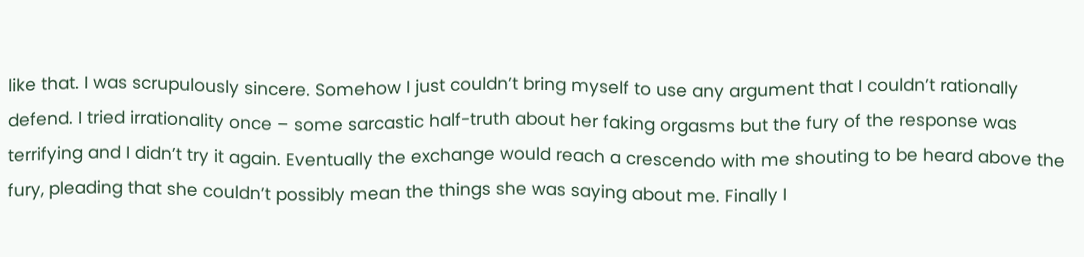like that. I was scrupulously sincere. Somehow I just couldn’t bring myself to use any argument that I couldn’t rationally defend. I tried irrationality once – some sarcastic half-truth about her faking orgasms but the fury of the response was terrifying and I didn’t try it again. Eventually the exchange would reach a crescendo with me shouting to be heard above the fury, pleading that she couldn’t possibly mean the things she was saying about me. Finally I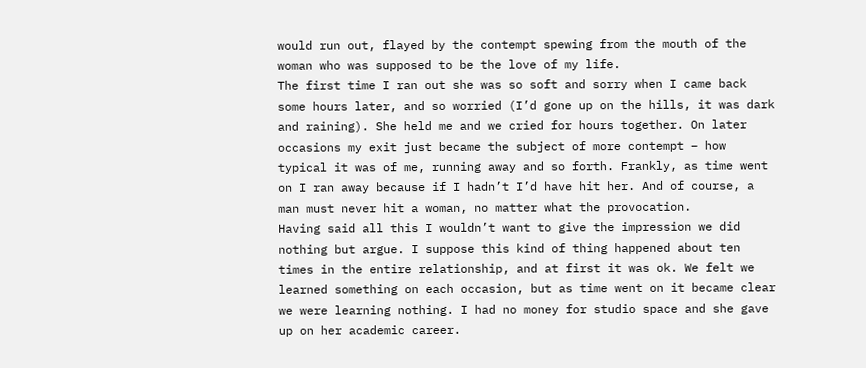would run out, flayed by the contempt spewing from the mouth of the woman who was supposed to be the love of my life.
The first time I ran out she was so soft and sorry when I came back some hours later, and so worried (I’d gone up on the hills, it was dark and raining). She held me and we cried for hours together. On later occasions my exit just became the subject of more contempt – how typical it was of me, running away and so forth. Frankly, as time went on I ran away because if I hadn’t I’d have hit her. And of course, a man must never hit a woman, no matter what the provocation.
Having said all this I wouldn’t want to give the impression we did nothing but argue. I suppose this kind of thing happened about ten times in the entire relationship, and at first it was ok. We felt we learned something on each occasion, but as time went on it became clear we were learning nothing. I had no money for studio space and she gave up on her academic career.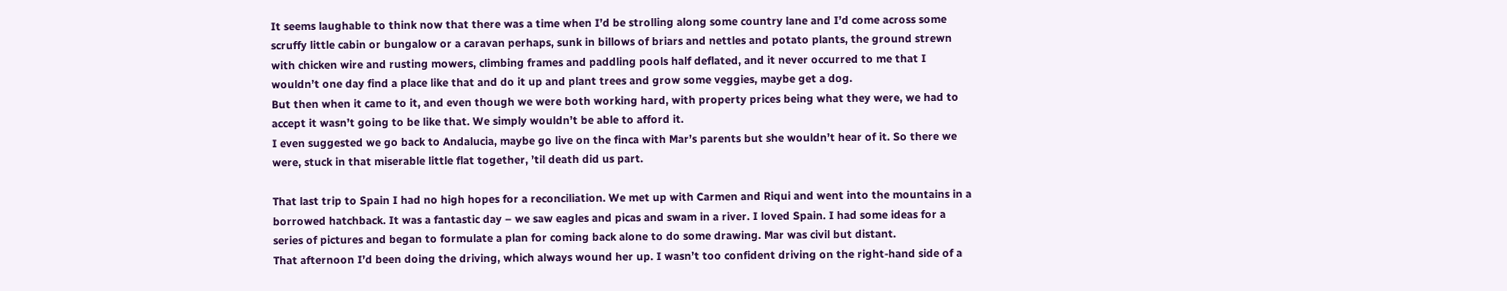It seems laughable to think now that there was a time when I’d be strolling along some country lane and I’d come across some scruffy little cabin or bungalow or a caravan perhaps, sunk in billows of briars and nettles and potato plants, the ground strewn with chicken wire and rusting mowers, climbing frames and paddling pools half deflated, and it never occurred to me that I wouldn’t one day find a place like that and do it up and plant trees and grow some veggies, maybe get a dog.
But then when it came to it, and even though we were both working hard, with property prices being what they were, we had to accept it wasn’t going to be like that. We simply wouldn’t be able to afford it.
I even suggested we go back to Andalucia, maybe go live on the finca with Mar’s parents but she wouldn’t hear of it. So there we were, stuck in that miserable little flat together, ’til death did us part.

That last trip to Spain I had no high hopes for a reconciliation. We met up with Carmen and Riqui and went into the mountains in a borrowed hatchback. It was a fantastic day – we saw eagles and picas and swam in a river. I loved Spain. I had some ideas for a series of pictures and began to formulate a plan for coming back alone to do some drawing. Mar was civil but distant.
That afternoon I’d been doing the driving, which always wound her up. I wasn’t too confident driving on the right-hand side of a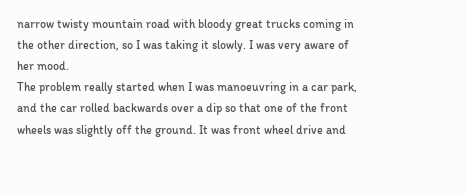narrow twisty mountain road with bloody great trucks coming in the other direction, so I was taking it slowly. I was very aware of her mood.
The problem really started when I was manoeuvring in a car park, and the car rolled backwards over a dip so that one of the front wheels was slightly off the ground. It was front wheel drive and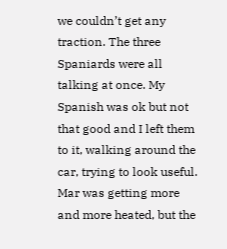we couldn’t get any traction. The three Spaniards were all talking at once. My Spanish was ok but not that good and I left them to it, walking around the car, trying to look useful. Mar was getting more and more heated, but the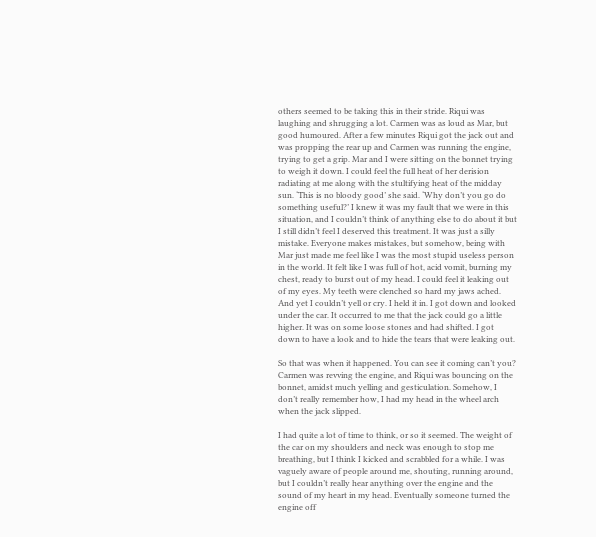others seemed to be taking this in their stride. Riqui was laughing and shrugging a lot. Carmen was as loud as Mar, but good humoured. After a few minutes Riqui got the jack out and was propping the rear up and Carmen was running the engine, trying to get a grip. Mar and I were sitting on the bonnet trying to weigh it down. I could feel the full heat of her derision radiating at me along with the stultifying heat of the midday sun. ‘This is no bloody good’ she said. ‘Why don’t you go do something useful?’ I knew it was my fault that we were in this situation, and I couldn’t think of anything else to do about it but I still didn’t feel I deserved this treatment. It was just a silly mistake. Everyone makes mistakes, but somehow, being with Mar just made me feel like I was the most stupid useless person in the world. It felt like I was full of hot, acid vomit, burning my chest, ready to burst out of my head. I could feel it leaking out of my eyes. My teeth were clenched so hard my jaws ached. And yet I couldn’t yell or cry. I held it in. I got down and looked under the car. It occurred to me that the jack could go a little higher. It was on some loose stones and had shifted. I got down to have a look and to hide the tears that were leaking out.

So that was when it happened. You can see it coming can’t you? Carmen was revving the engine, and Riqui was bouncing on the bonnet, amidst much yelling and gesticulation. Somehow, I don’t really remember how, I had my head in the wheel arch when the jack slipped.

I had quite a lot of time to think, or so it seemed. The weight of the car on my shoulders and neck was enough to stop me breathing, but I think I kicked and scrabbled for a while. I was vaguely aware of people around me, shouting, running around, but I couldn’t really hear anything over the engine and the sound of my heart in my head. Eventually someone turned the engine off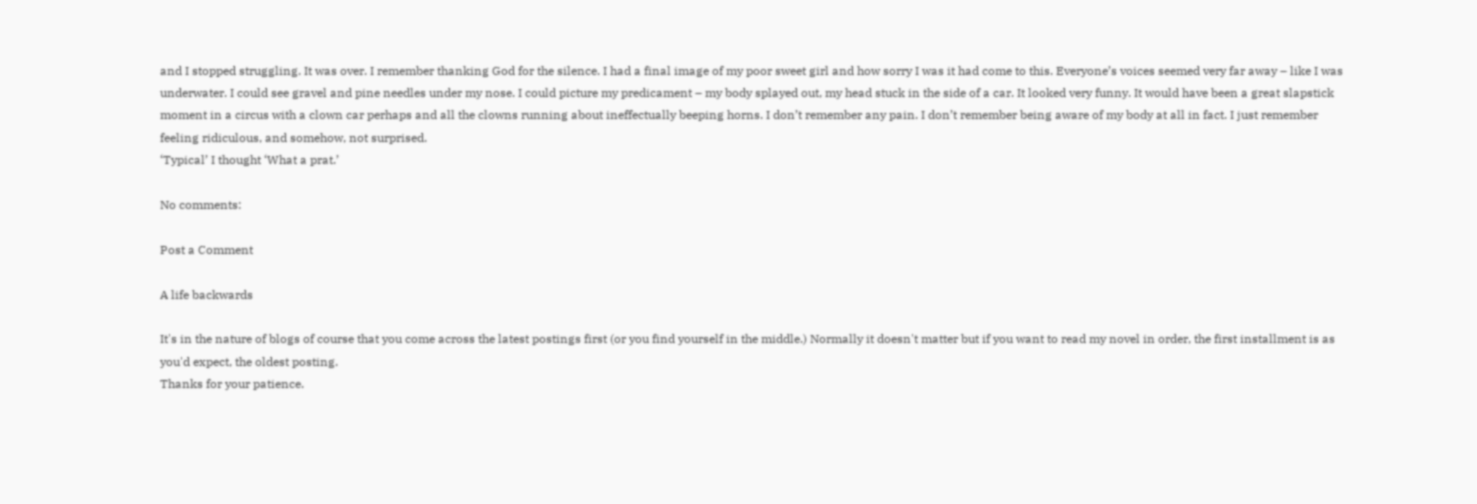and I stopped struggling. It was over. I remember thanking God for the silence. I had a final image of my poor sweet girl and how sorry I was it had come to this. Everyone’s voices seemed very far away – like I was underwater. I could see gravel and pine needles under my nose. I could picture my predicament – my body splayed out, my head stuck in the side of a car. It looked very funny. It would have been a great slapstick moment in a circus with a clown car perhaps and all the clowns running about ineffectually beeping horns. I don’t remember any pain. I don’t remember being aware of my body at all in fact. I just remember feeling ridiculous, and somehow, not surprised.
‘Typical’ I thought ‘What a prat.’

No comments:

Post a Comment

A life backwards

It's in the nature of blogs of course that you come across the latest postings first (or you find yourself in the middle.) Normally it doesn't matter but if you want to read my novel in order, the first installment is as you'd expect, the oldest posting.
Thanks for your patience.